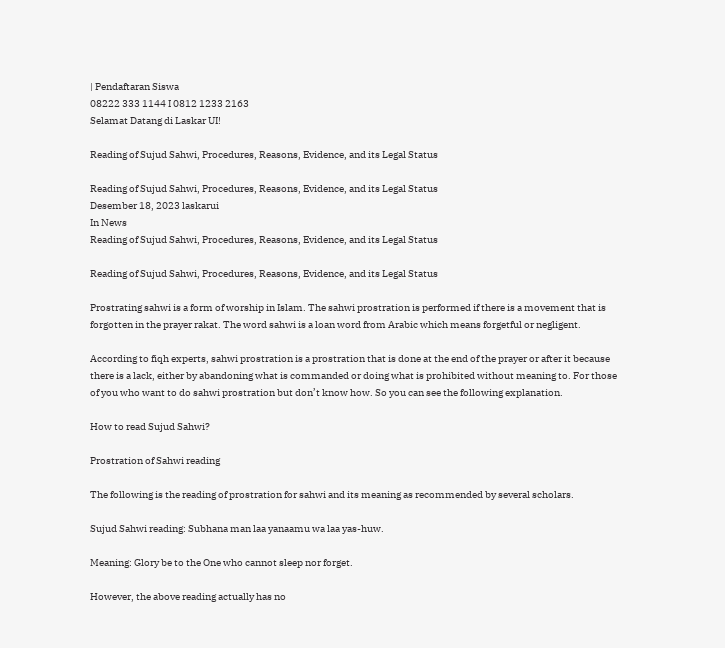| Pendaftaran Siswa
08222 333 1144 I 0812 1233 2163
Selamat Datang di Laskar UI!

Reading of Sujud Sahwi, Procedures, Reasons, Evidence, and its Legal Status

Reading of Sujud Sahwi, Procedures, Reasons, Evidence, and its Legal Status
Desember 18, 2023 laskarui
In News
Reading of Sujud Sahwi, Procedures, Reasons, Evidence, and its Legal Status

Reading of Sujud Sahwi, Procedures, Reasons, Evidence, and its Legal Status

Prostrating sahwi is a form of worship in Islam. The sahwi prostration is performed if there is a movement that is forgotten in the prayer rakat. The word sahwi is a loan word from Arabic which means forgetful or negligent.

According to fiqh experts, sahwi prostration is a prostration that is done at the end of the prayer or after it because there is a lack, either by abandoning what is commanded or doing what is prohibited without meaning to. For those of you who want to do sahwi prostration but don’t know how. So you can see the following explanation.

How to read Sujud Sahwi?

Prostration of Sahwi reading

The following is the reading of prostration for sahwi and its meaning as recommended by several scholars.

Sujud Sahwi reading: Subhana man laa yanaamu wa laa yas-huw.

Meaning: Glory be to the One who cannot sleep nor forget.

However, the above reading actually has no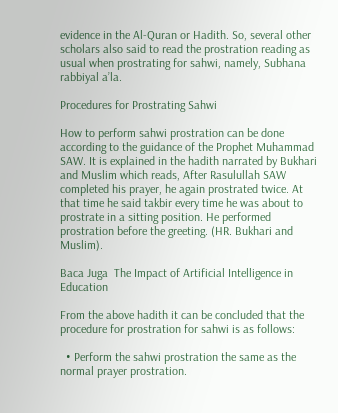evidence in the Al-Quran or Hadith. So, several other scholars also said to read the prostration reading as usual when prostrating for sahwi, namely, Subhana rabbiyal a’la.

Procedures for Prostrating Sahwi

How to perform sahwi prostration can be done according to the guidance of the Prophet Muhammad SAW. It is explained in the hadith narrated by Bukhari and Muslim which reads, After Rasulullah SAW completed his prayer, he again prostrated twice. At that time he said takbir every time he was about to prostrate in a sitting position. He performed prostration before the greeting. (HR. Bukhari and Muslim).

Baca Juga  The Impact of Artificial Intelligence in Education

From the above hadith it can be concluded that the procedure for prostration for sahwi is as follows:

  • Perform the sahwi prostration the same as the normal prayer prostration.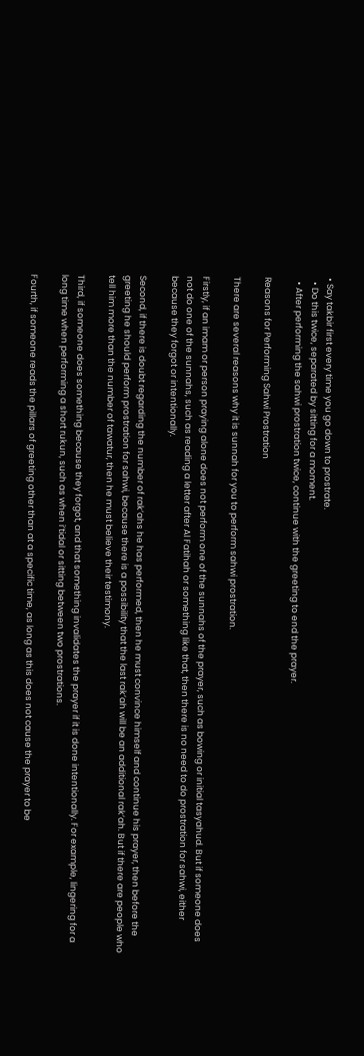• Say takbir first every time you go down to prostrate.
  • Do this twice, separated by sitting for a moment.
  • After performing the sahwi prostration twice, continue with the greeting to end the prayer.

Reasons for Performing Sahwi Prostration

There are several reasons why it is sunnah for you to perform sahwi prostration.

Firstly, if an imam or person praying alone does not perform one of the sunnahs of the prayer, such as bowing or initial tasyahud. But if someone does not do one of the sunnahs, such as reading a letter after Al Fatihah or something like that, then there is no need to do prostration for sahwi, either because they forgot or intentionally.

Second, if there is doubt regarding the number of rak’ahs he has performed, then he must convince himself and continue his prayer, then before the greeting he should perform prostration for sahwi, because there is a possibility that the last rak’ah will be an additional rak’ah. But if there are people who tell him more than the number of tawatur, then he must believe their testimony.

Third, if someone does something because they forgot, and that something invalidates the prayer if it is done intentionally. For example, lingering for a long time when performing a short rukun, such as when i’tidal or sitting between two prostrations.

Fourth, if someone reads the pillars of greeting other than at a specific time, as long as this does not cause the prayer to be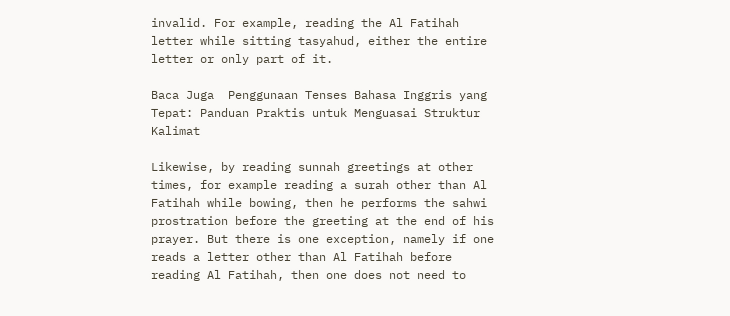invalid. For example, reading the Al Fatihah letter while sitting tasyahud, either the entire letter or only part of it.

Baca Juga  Penggunaan Tenses Bahasa Inggris yang Tepat: Panduan Praktis untuk Menguasai Struktur Kalimat

Likewise, by reading sunnah greetings at other times, for example reading a surah other than Al Fatihah while bowing, then he performs the sahwi prostration before the greeting at the end of his prayer. But there is one exception, namely if one reads a letter other than Al Fatihah before reading Al Fatihah, then one does not need to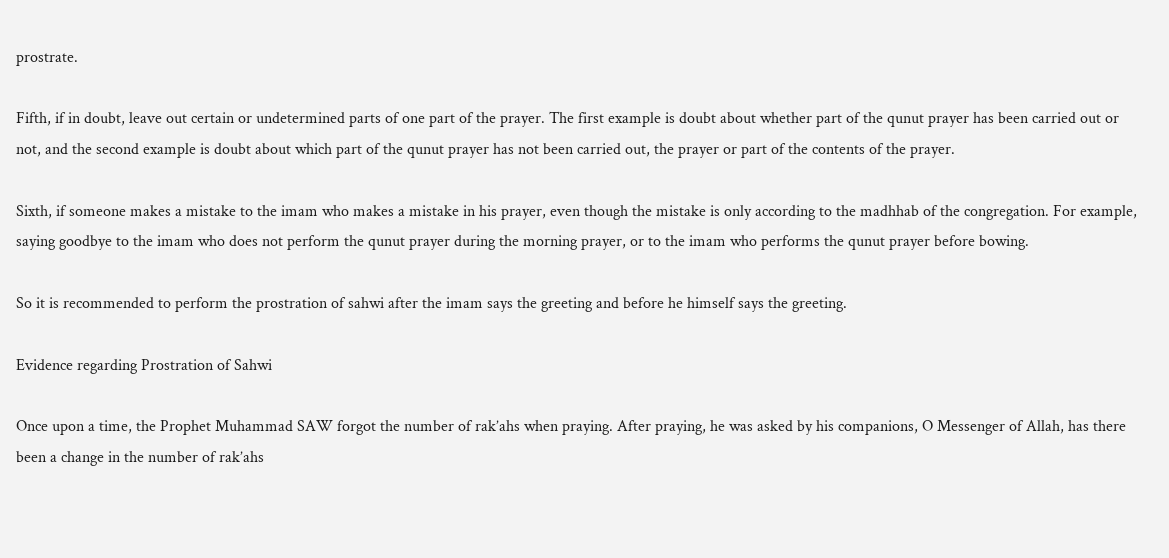prostrate.

Fifth, if in doubt, leave out certain or undetermined parts of one part of the prayer. The first example is doubt about whether part of the qunut prayer has been carried out or not, and the second example is doubt about which part of the qunut prayer has not been carried out, the prayer or part of the contents of the prayer.

Sixth, if someone makes a mistake to the imam who makes a mistake in his prayer, even though the mistake is only according to the madhhab of the congregation. For example, saying goodbye to the imam who does not perform the qunut prayer during the morning prayer, or to the imam who performs the qunut prayer before bowing.

So it is recommended to perform the prostration of sahwi after the imam says the greeting and before he himself says the greeting.

Evidence regarding Prostration of Sahwi

Once upon a time, the Prophet Muhammad SAW forgot the number of rak’ahs when praying. After praying, he was asked by his companions, O Messenger of Allah, has there been a change in the number of rak’ahs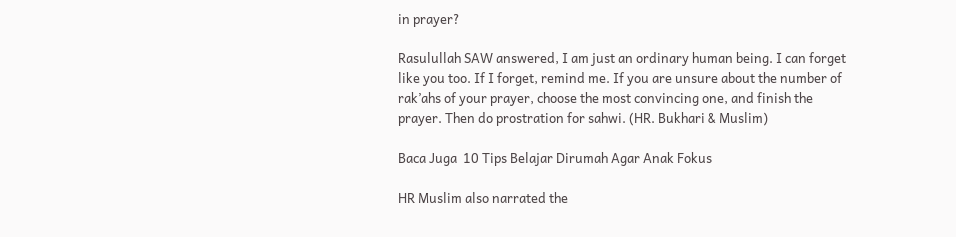in prayer?

Rasulullah SAW answered, I am just an ordinary human being. I can forget like you too. If I forget, remind me. If you are unsure about the number of rak’ahs of your prayer, choose the most convincing one, and finish the prayer. Then do prostration for sahwi. (HR. Bukhari & Muslim)

Baca Juga  10 Tips Belajar Dirumah Agar Anak Fokus

HR Muslim also narrated the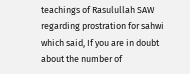teachings of Rasulullah SAW regarding prostration for sahwi which said, If you are in doubt about the number of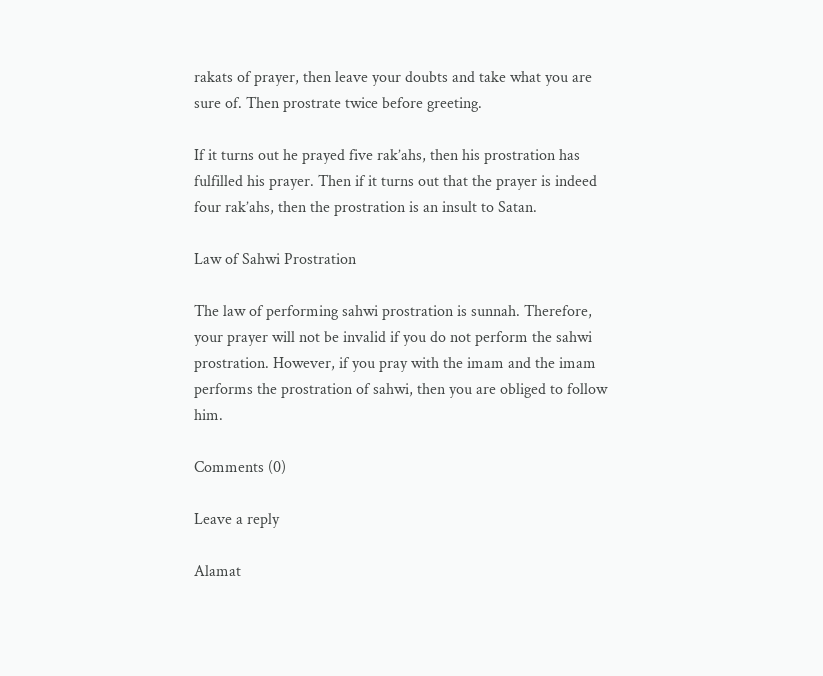rakats of prayer, then leave your doubts and take what you are sure of. Then prostrate twice before greeting.

If it turns out he prayed five rak’ahs, then his prostration has fulfilled his prayer. Then if it turns out that the prayer is indeed four rak’ahs, then the prostration is an insult to Satan.

Law of Sahwi Prostration

The law of performing sahwi prostration is sunnah. Therefore, your prayer will not be invalid if you do not perform the sahwi prostration. However, if you pray with the imam and the imam performs the prostration of sahwi, then you are obliged to follow him.

Comments (0)

Leave a reply

Alamat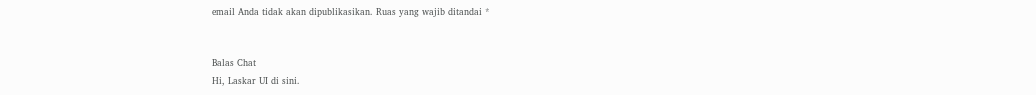email Anda tidak akan dipublikasikan. Ruas yang wajib ditandai *


Balas Chat
Hi, Laskar UI di sini.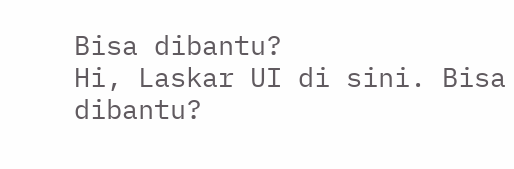Bisa dibantu?
Hi, Laskar UI di sini. Bisa dibantu?